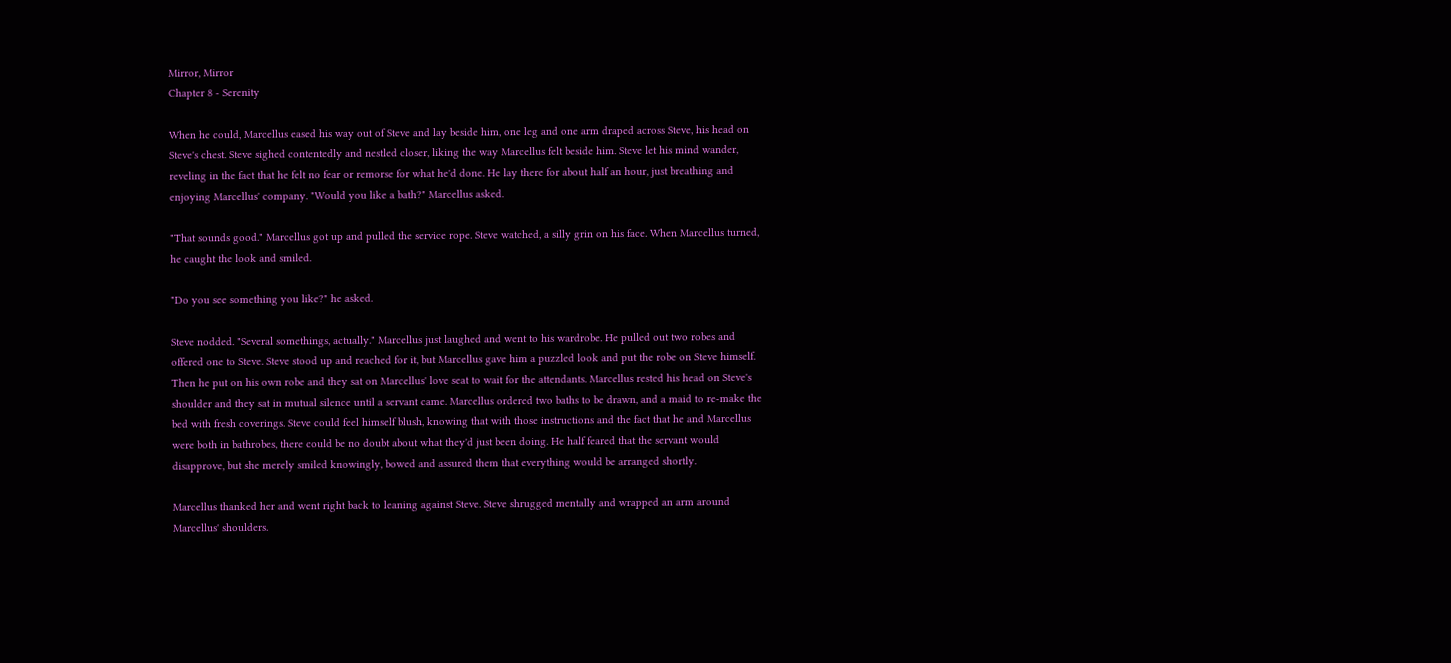Mirror, Mirror
Chapter 8 - Serenity

When he could, Marcellus eased his way out of Steve and lay beside him, one leg and one arm draped across Steve, his head on Steve's chest. Steve sighed contentedly and nestled closer, liking the way Marcellus felt beside him. Steve let his mind wander, reveling in the fact that he felt no fear or remorse for what he'd done. He lay there for about half an hour, just breathing and enjoying Marcellus' company. "Would you like a bath?" Marcellus asked.

"That sounds good." Marcellus got up and pulled the service rope. Steve watched, a silly grin on his face. When Marcellus turned, he caught the look and smiled.

"Do you see something you like?" he asked.

Steve nodded. "Several somethings, actually." Marcellus just laughed and went to his wardrobe. He pulled out two robes and offered one to Steve. Steve stood up and reached for it, but Marcellus gave him a puzzled look and put the robe on Steve himself. Then he put on his own robe and they sat on Marcellus' love seat to wait for the attendants. Marcellus rested his head on Steve's shoulder and they sat in mutual silence until a servant came. Marcellus ordered two baths to be drawn, and a maid to re-make the bed with fresh coverings. Steve could feel himself blush, knowing that with those instructions and the fact that he and Marcellus were both in bathrobes, there could be no doubt about what they'd just been doing. He half feared that the servant would disapprove, but she merely smiled knowingly, bowed and assured them that everything would be arranged shortly.

Marcellus thanked her and went right back to leaning against Steve. Steve shrugged mentally and wrapped an arm around Marcellus' shoulders.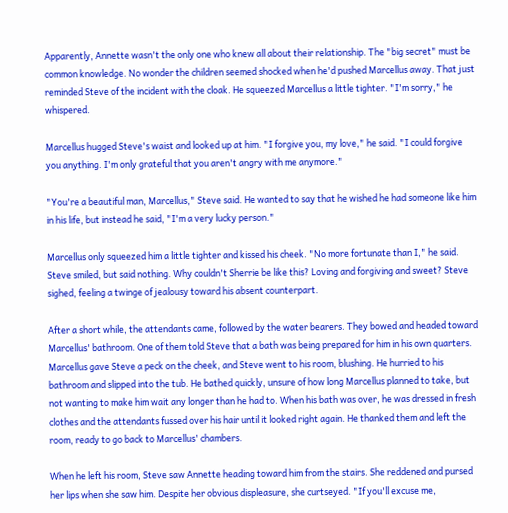Apparently, Annette wasn't the only one who knew all about their relationship. The "big secret" must be common knowledge. No wonder the children seemed shocked when he'd pushed Marcellus away. That just reminded Steve of the incident with the cloak. He squeezed Marcellus a little tighter. "I'm sorry," he whispered.

Marcellus hugged Steve's waist and looked up at him. "I forgive you, my love," he said. "I could forgive you anything. I'm only grateful that you aren't angry with me anymore."

"You're a beautiful man, Marcellus," Steve said. He wanted to say that he wished he had someone like him in his life, but instead he said, "I'm a very lucky person."

Marcellus only squeezed him a little tighter and kissed his cheek. "No more fortunate than I," he said. Steve smiled, but said nothing. Why couldn't Sherrie be like this? Loving and forgiving and sweet? Steve sighed, feeling a twinge of jealousy toward his absent counterpart.

After a short while, the attendants came, followed by the water bearers. They bowed and headed toward Marcellus' bathroom. One of them told Steve that a bath was being prepared for him in his own quarters. Marcellus gave Steve a peck on the cheek, and Steve went to his room, blushing. He hurried to his bathroom and slipped into the tub. He bathed quickly, unsure of how long Marcellus planned to take, but not wanting to make him wait any longer than he had to. When his bath was over, he was dressed in fresh clothes and the attendants fussed over his hair until it looked right again. He thanked them and left the room, ready to go back to Marcellus' chambers.

When he left his room, Steve saw Annette heading toward him from the stairs. She reddened and pursed her lips when she saw him. Despite her obvious displeasure, she curtseyed. "If you'll excuse me,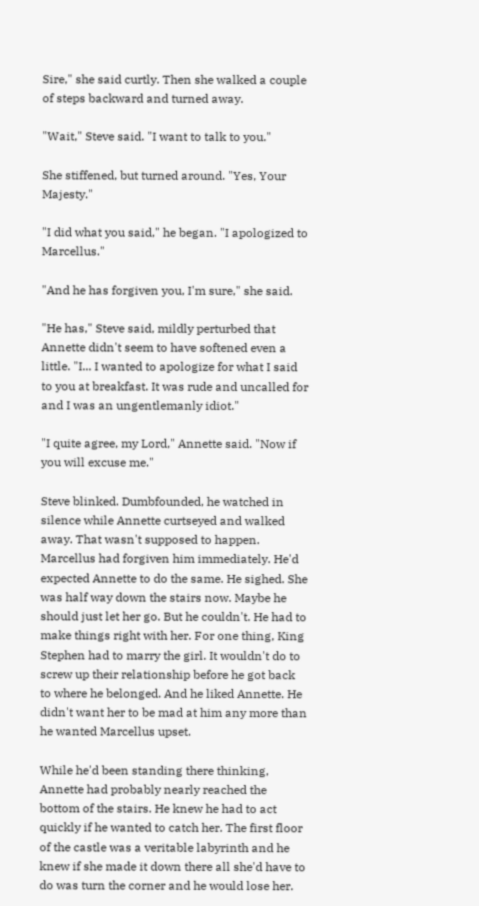Sire," she said curtly. Then she walked a couple of steps backward and turned away.

"Wait," Steve said. "I want to talk to you."

She stiffened, but turned around. "Yes, Your Majesty."

"I did what you said," he began. "I apologized to Marcellus."

"And he has forgiven you, I'm sure," she said.

"He has," Steve said, mildly perturbed that Annette didn't seem to have softened even a little. "I... I wanted to apologize for what I said to you at breakfast. It was rude and uncalled for and I was an ungentlemanly idiot."

"I quite agree, my Lord," Annette said. "Now if you will excuse me."

Steve blinked. Dumbfounded, he watched in silence while Annette curtseyed and walked away. That wasn't supposed to happen. Marcellus had forgiven him immediately. He'd expected Annette to do the same. He sighed. She was half way down the stairs now. Maybe he should just let her go. But he couldn't. He had to make things right with her. For one thing, King Stephen had to marry the girl. It wouldn't do to screw up their relationship before he got back to where he belonged. And he liked Annette. He didn't want her to be mad at him any more than he wanted Marcellus upset.

While he'd been standing there thinking, Annette had probably nearly reached the bottom of the stairs. He knew he had to act quickly if he wanted to catch her. The first floor of the castle was a veritable labyrinth and he knew if she made it down there all she'd have to do was turn the corner and he would lose her.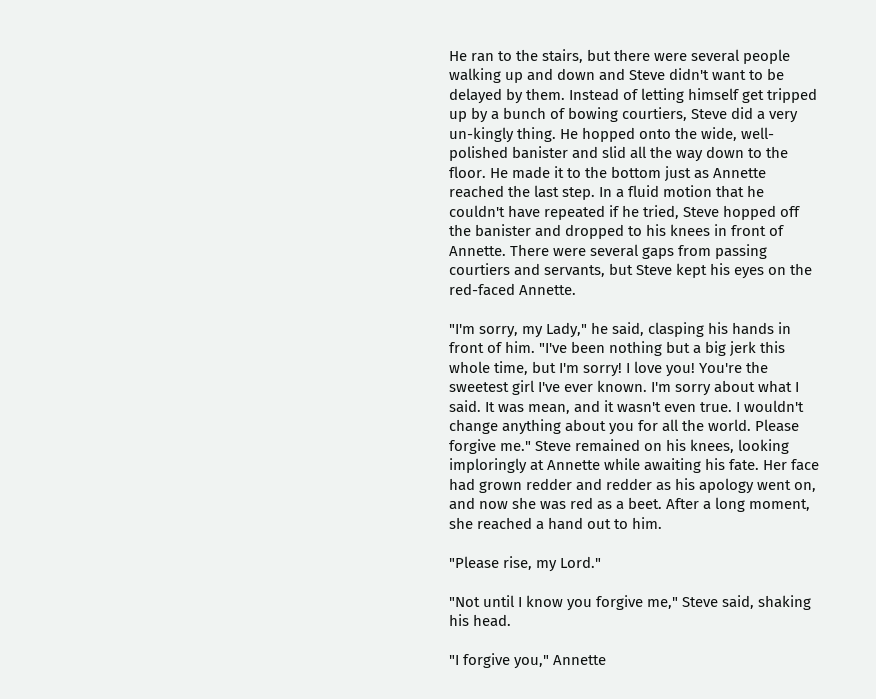He ran to the stairs, but there were several people walking up and down and Steve didn't want to be delayed by them. Instead of letting himself get tripped up by a bunch of bowing courtiers, Steve did a very un-kingly thing. He hopped onto the wide, well-polished banister and slid all the way down to the floor. He made it to the bottom just as Annette reached the last step. In a fluid motion that he couldn't have repeated if he tried, Steve hopped off the banister and dropped to his knees in front of Annette. There were several gaps from passing courtiers and servants, but Steve kept his eyes on the red-faced Annette.

"I'm sorry, my Lady," he said, clasping his hands in front of him. "I've been nothing but a big jerk this whole time, but I'm sorry! I love you! You're the sweetest girl I've ever known. I'm sorry about what I said. It was mean, and it wasn't even true. I wouldn't change anything about you for all the world. Please forgive me." Steve remained on his knees, looking imploringly at Annette while awaiting his fate. Her face had grown redder and redder as his apology went on, and now she was red as a beet. After a long moment, she reached a hand out to him.

"Please rise, my Lord."

"Not until I know you forgive me," Steve said, shaking his head.

"I forgive you," Annette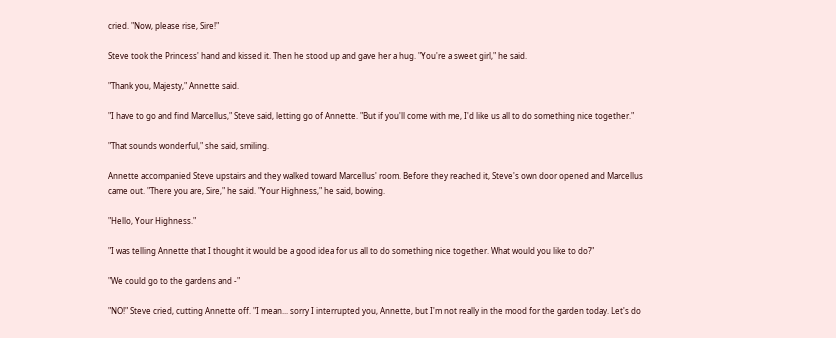cried. "Now, please rise, Sire!"

Steve took the Princess' hand and kissed it. Then he stood up and gave her a hug. "You're a sweet girl," he said.

"Thank you, Majesty," Annette said.

"I have to go and find Marcellus," Steve said, letting go of Annette. "But if you'll come with me, I'd like us all to do something nice together."

"That sounds wonderful," she said, smiling.

Annette accompanied Steve upstairs and they walked toward Marcellus' room. Before they reached it, Steve's own door opened and Marcellus came out. "There you are, Sire," he said. "Your Highness," he said, bowing.

"Hello, Your Highness."

"I was telling Annette that I thought it would be a good idea for us all to do something nice together. What would you like to do?"

"We could go to the gardens and -"

"NO!" Steve cried, cutting Annette off. "I mean... sorry I interrupted you, Annette, but I'm not really in the mood for the garden today. Let's do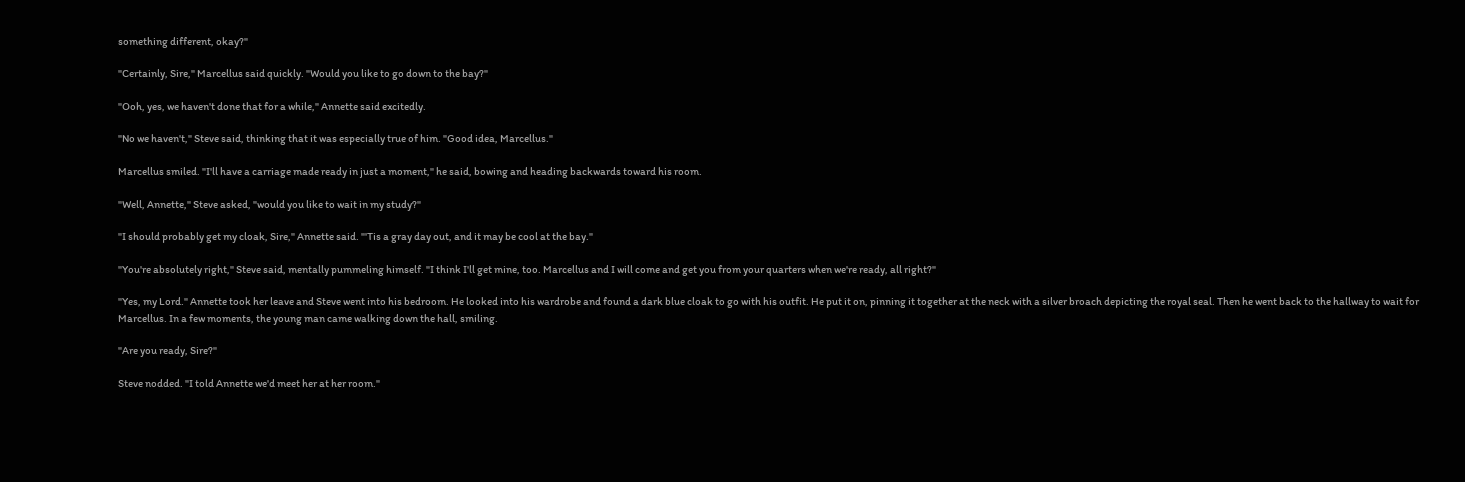something different, okay?"

"Certainly, Sire," Marcellus said quickly. "Would you like to go down to the bay?"

"Ooh, yes, we haven't done that for a while," Annette said excitedly.

"No we haven't," Steve said, thinking that it was especially true of him. "Good idea, Marcellus."

Marcellus smiled. "I'll have a carriage made ready in just a moment," he said, bowing and heading backwards toward his room.

"Well, Annette," Steve asked, "would you like to wait in my study?"

"I should probably get my cloak, Sire," Annette said. "'Tis a gray day out, and it may be cool at the bay."

"You're absolutely right," Steve said, mentally pummeling himself. "I think I'll get mine, too. Marcellus and I will come and get you from your quarters when we're ready, all right?"

"Yes, my Lord." Annette took her leave and Steve went into his bedroom. He looked into his wardrobe and found a dark blue cloak to go with his outfit. He put it on, pinning it together at the neck with a silver broach depicting the royal seal. Then he went back to the hallway to wait for Marcellus. In a few moments, the young man came walking down the hall, smiling.

"Are you ready, Sire?"

Steve nodded. "I told Annette we'd meet her at her room."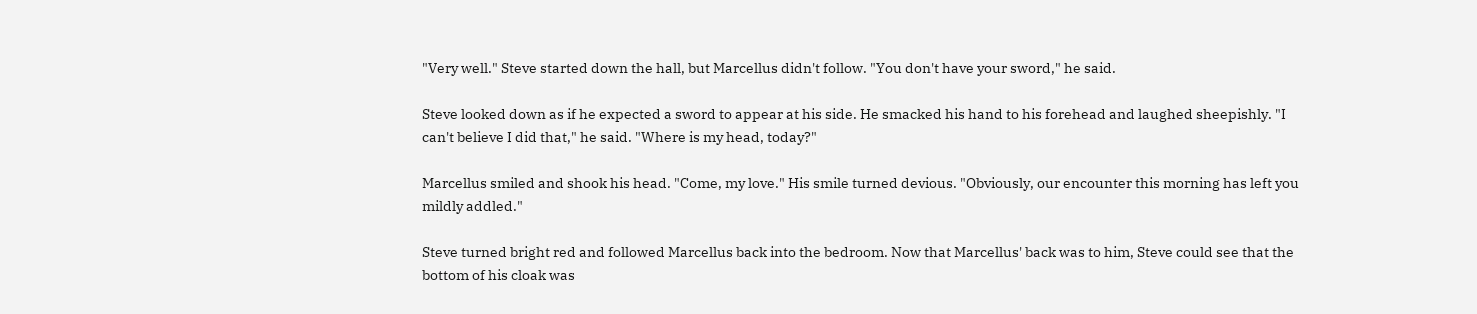"Very well." Steve started down the hall, but Marcellus didn't follow. "You don't have your sword," he said.

Steve looked down as if he expected a sword to appear at his side. He smacked his hand to his forehead and laughed sheepishly. "I can't believe I did that," he said. "Where is my head, today?"

Marcellus smiled and shook his head. "Come, my love." His smile turned devious. "Obviously, our encounter this morning has left you mildly addled."

Steve turned bright red and followed Marcellus back into the bedroom. Now that Marcellus' back was to him, Steve could see that the bottom of his cloak was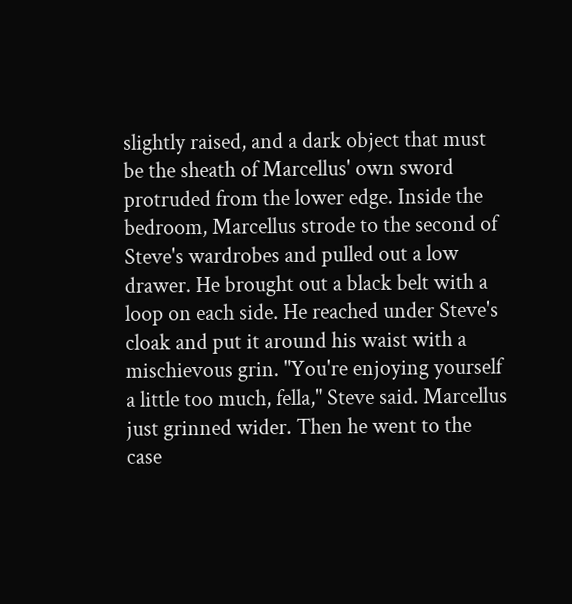slightly raised, and a dark object that must be the sheath of Marcellus' own sword protruded from the lower edge. Inside the bedroom, Marcellus strode to the second of Steve's wardrobes and pulled out a low drawer. He brought out a black belt with a loop on each side. He reached under Steve's cloak and put it around his waist with a mischievous grin. "You're enjoying yourself a little too much, fella," Steve said. Marcellus just grinned wider. Then he went to the case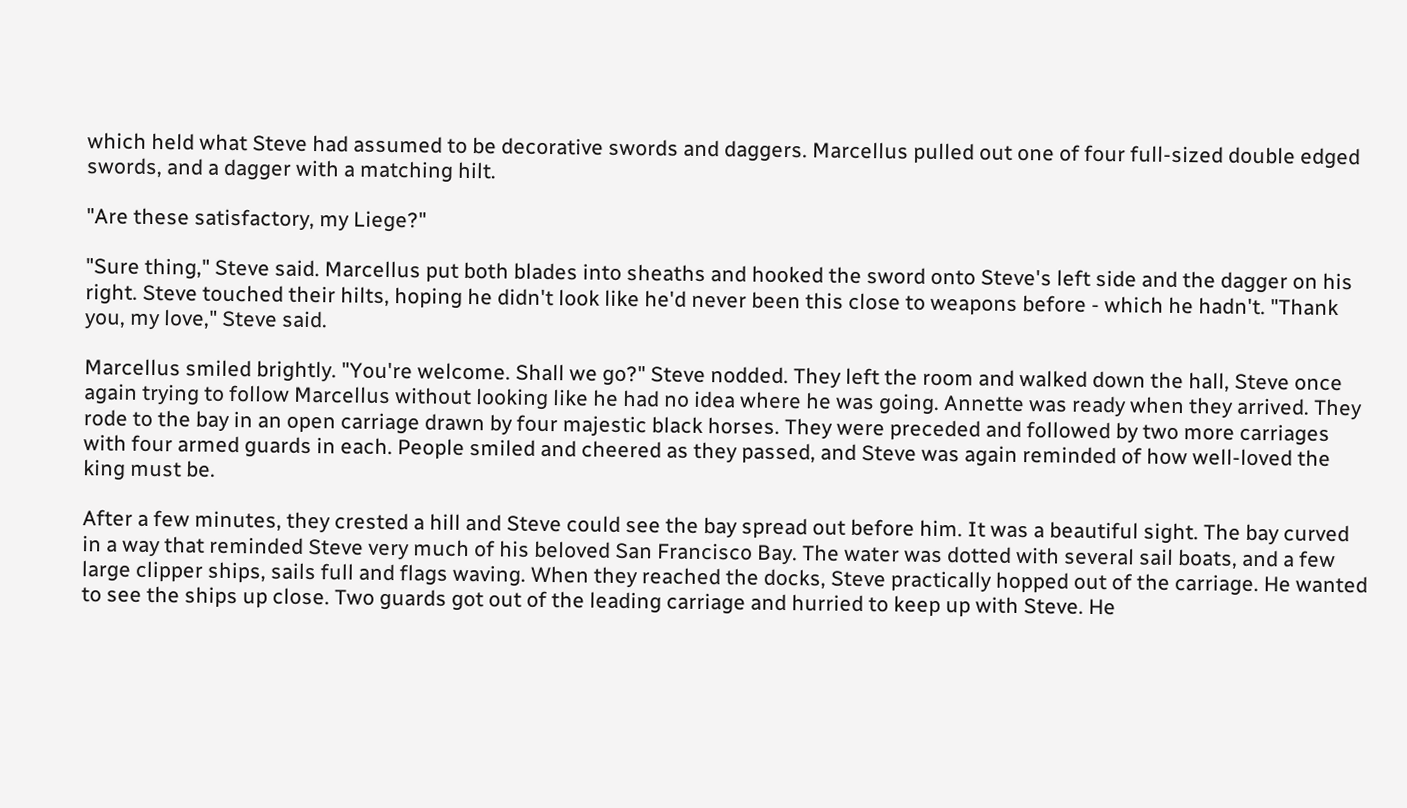which held what Steve had assumed to be decorative swords and daggers. Marcellus pulled out one of four full-sized double edged swords, and a dagger with a matching hilt.

"Are these satisfactory, my Liege?"

"Sure thing," Steve said. Marcellus put both blades into sheaths and hooked the sword onto Steve's left side and the dagger on his right. Steve touched their hilts, hoping he didn't look like he'd never been this close to weapons before - which he hadn't. "Thank you, my love," Steve said.

Marcellus smiled brightly. "You're welcome. Shall we go?" Steve nodded. They left the room and walked down the hall, Steve once again trying to follow Marcellus without looking like he had no idea where he was going. Annette was ready when they arrived. They rode to the bay in an open carriage drawn by four majestic black horses. They were preceded and followed by two more carriages with four armed guards in each. People smiled and cheered as they passed, and Steve was again reminded of how well-loved the king must be.

After a few minutes, they crested a hill and Steve could see the bay spread out before him. It was a beautiful sight. The bay curved in a way that reminded Steve very much of his beloved San Francisco Bay. The water was dotted with several sail boats, and a few large clipper ships, sails full and flags waving. When they reached the docks, Steve practically hopped out of the carriage. He wanted to see the ships up close. Two guards got out of the leading carriage and hurried to keep up with Steve. He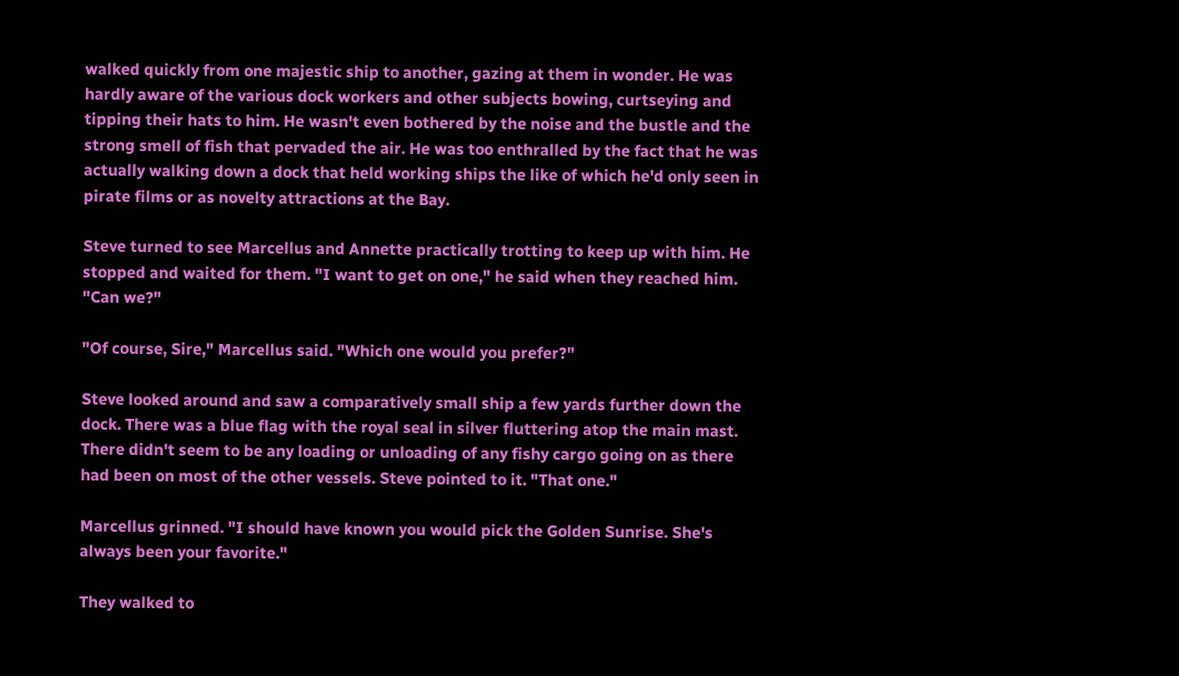walked quickly from one majestic ship to another, gazing at them in wonder. He was hardly aware of the various dock workers and other subjects bowing, curtseying and tipping their hats to him. He wasn't even bothered by the noise and the bustle and the strong smell of fish that pervaded the air. He was too enthralled by the fact that he was actually walking down a dock that held working ships the like of which he'd only seen in pirate films or as novelty attractions at the Bay.

Steve turned to see Marcellus and Annette practically trotting to keep up with him. He stopped and waited for them. "I want to get on one," he said when they reached him. "Can we?"

"Of course, Sire," Marcellus said. "Which one would you prefer?"

Steve looked around and saw a comparatively small ship a few yards further down the dock. There was a blue flag with the royal seal in silver fluttering atop the main mast. There didn't seem to be any loading or unloading of any fishy cargo going on as there had been on most of the other vessels. Steve pointed to it. "That one."

Marcellus grinned. "I should have known you would pick the Golden Sunrise. She's always been your favorite."

They walked to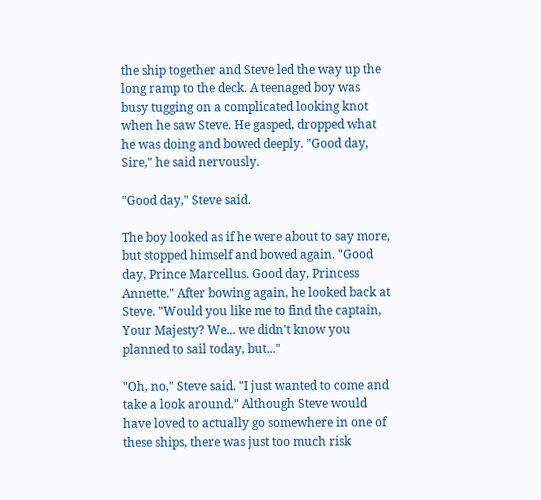the ship together and Steve led the way up the long ramp to the deck. A teenaged boy was busy tugging on a complicated looking knot when he saw Steve. He gasped, dropped what he was doing and bowed deeply. "Good day, Sire," he said nervously.

"Good day," Steve said.

The boy looked as if he were about to say more, but stopped himself and bowed again. "Good day, Prince Marcellus. Good day, Princess Annette." After bowing again, he looked back at Steve. "Would you like me to find the captain, Your Majesty? We... we didn't know you planned to sail today, but..."

"Oh, no," Steve said. "I just wanted to come and take a look around." Although Steve would have loved to actually go somewhere in one of these ships, there was just too much risk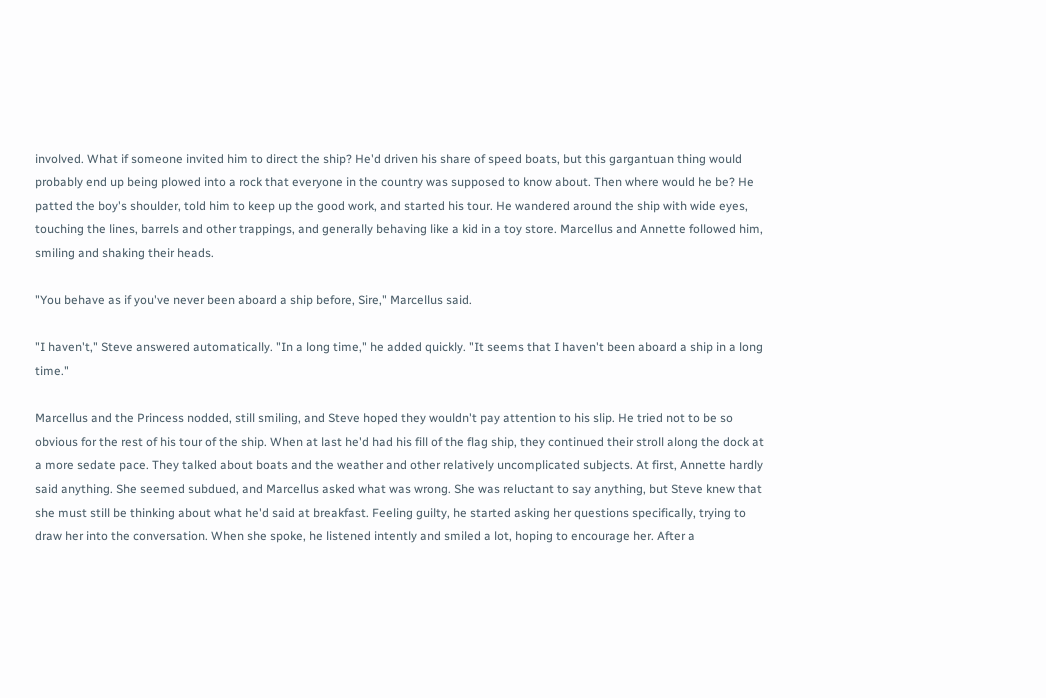involved. What if someone invited him to direct the ship? He'd driven his share of speed boats, but this gargantuan thing would probably end up being plowed into a rock that everyone in the country was supposed to know about. Then where would he be? He patted the boy's shoulder, told him to keep up the good work, and started his tour. He wandered around the ship with wide eyes, touching the lines, barrels and other trappings, and generally behaving like a kid in a toy store. Marcellus and Annette followed him, smiling and shaking their heads.

"You behave as if you've never been aboard a ship before, Sire," Marcellus said.

"I haven't," Steve answered automatically. "In a long time," he added quickly. "It seems that I haven't been aboard a ship in a long time."

Marcellus and the Princess nodded, still smiling, and Steve hoped they wouldn't pay attention to his slip. He tried not to be so obvious for the rest of his tour of the ship. When at last he'd had his fill of the flag ship, they continued their stroll along the dock at a more sedate pace. They talked about boats and the weather and other relatively uncomplicated subjects. At first, Annette hardly said anything. She seemed subdued, and Marcellus asked what was wrong. She was reluctant to say anything, but Steve knew that she must still be thinking about what he'd said at breakfast. Feeling guilty, he started asking her questions specifically, trying to draw her into the conversation. When she spoke, he listened intently and smiled a lot, hoping to encourage her. After a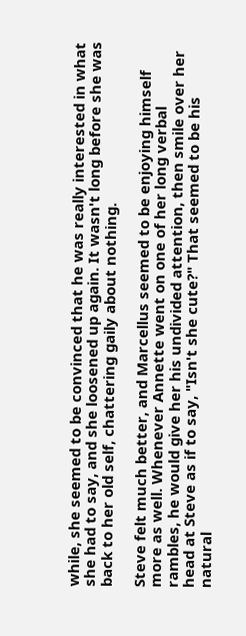while, she seemed to be convinced that he was really interested in what she had to say, and she loosened up again. It wasn't long before she was back to her old self, chattering gaily about nothing.

Steve felt much better, and Marcellus seemed to be enjoying himself more as well. Whenever Annette went on one of her long verbal rambles, he would give her his undivided attention, then smile over her head at Steve as if to say, "Isn't she cute?" That seemed to be his natural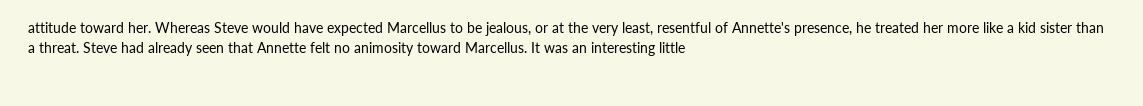attitude toward her. Whereas Steve would have expected Marcellus to be jealous, or at the very least, resentful of Annette's presence, he treated her more like a kid sister than a threat. Steve had already seen that Annette felt no animosity toward Marcellus. It was an interesting little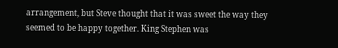arrangement, but Steve thought that it was sweet the way they seemed to be happy together. King Stephen was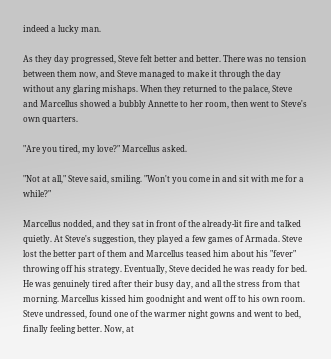indeed a lucky man.

As they day progressed, Steve felt better and better. There was no tension between them now, and Steve managed to make it through the day without any glaring mishaps. When they returned to the palace, Steve and Marcellus showed a bubbly Annette to her room, then went to Steve's own quarters.

"Are you tired, my love?" Marcellus asked.

"Not at all," Steve said, smiling. "Won't you come in and sit with me for a while?"

Marcellus nodded, and they sat in front of the already-lit fire and talked quietly. At Steve's suggestion, they played a few games of Armada. Steve lost the better part of them and Marcellus teased him about his "fever" throwing off his strategy. Eventually, Steve decided he was ready for bed. He was genuinely tired after their busy day, and all the stress from that morning. Marcellus kissed him goodnight and went off to his own room. Steve undressed, found one of the warmer night gowns and went to bed, finally feeling better. Now, at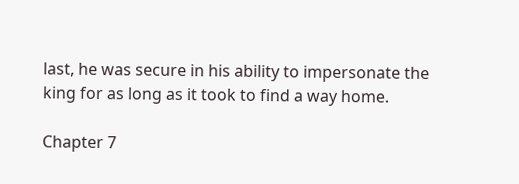last, he was secure in his ability to impersonate the king for as long as it took to find a way home.

Chapter 7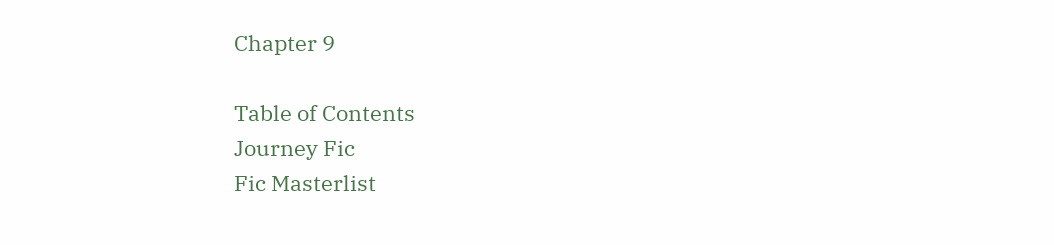Chapter 9

Table of Contents
Journey Fic
Fic Masterlist